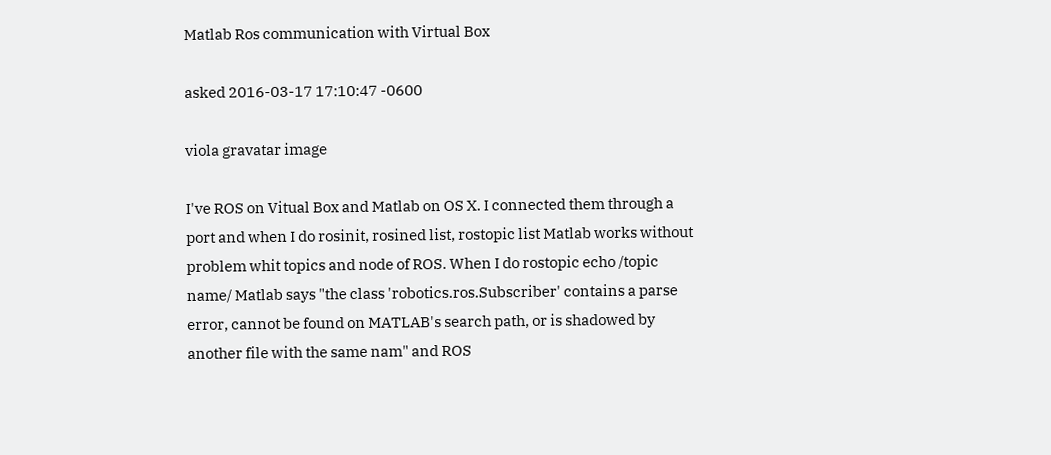Matlab Ros communication with Virtual Box

asked 2016-03-17 17:10:47 -0600

viola gravatar image

I've ROS on Vitual Box and Matlab on OS X. I connected them through a port and when I do rosinit, rosined list, rostopic list Matlab works without problem whit topics and node of ROS. When I do rostopic echo /topic name/ Matlab says "the class 'robotics.ros.Subscriber' contains a parse error, cannot be found on MATLAB's search path, or is shadowed by another file with the same nam" and ROS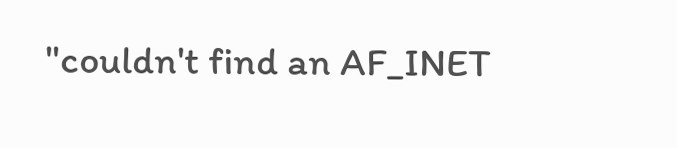"couldn't find an AF_INET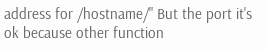address for /hostname/" But the port it's ok because other function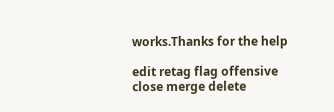works.Thanks for the help

edit retag flag offensive close merge delete